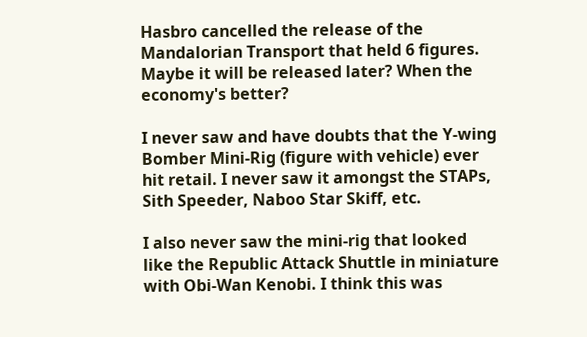Hasbro cancelled the release of the Mandalorian Transport that held 6 figures. Maybe it will be released later? When the economy's better?

I never saw and have doubts that the Y-wing Bomber Mini-Rig (figure with vehicle) ever hit retail. I never saw it amongst the STAPs, Sith Speeder, Naboo Star Skiff, etc.

I also never saw the mini-rig that looked like the Republic Attack Shuttle in miniature with Obi-Wan Kenobi. I think this was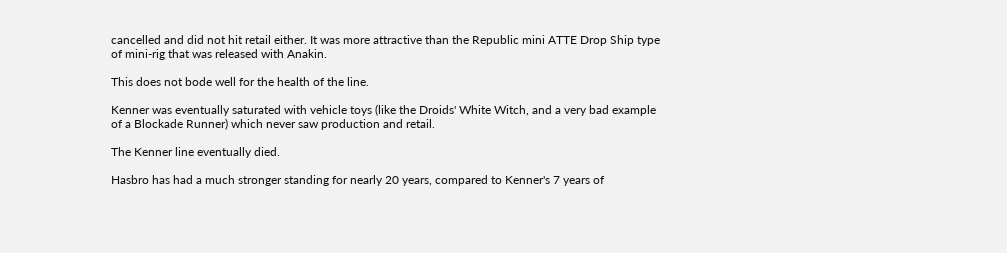cancelled and did not hit retail either. It was more attractive than the Republic mini ATTE Drop Ship type of mini-rig that was released with Anakin.

This does not bode well for the health of the line.

Kenner was eventually saturated with vehicle toys (like the Droids' White Witch, and a very bad example of a Blockade Runner) which never saw production and retail.

The Kenner line eventually died.

Hasbro has had a much stronger standing for nearly 20 years, compared to Kenner's 7 years of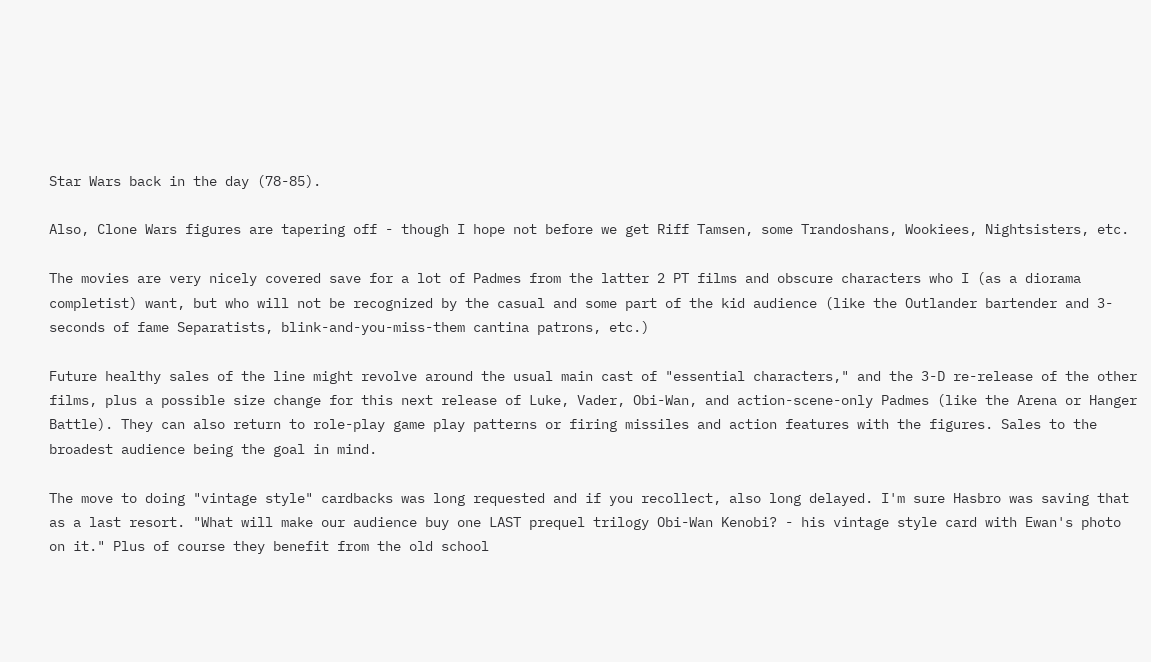Star Wars back in the day (78-85).

Also, Clone Wars figures are tapering off - though I hope not before we get Riff Tamsen, some Trandoshans, Wookiees, Nightsisters, etc.

The movies are very nicely covered save for a lot of Padmes from the latter 2 PT films and obscure characters who I (as a diorama completist) want, but who will not be recognized by the casual and some part of the kid audience (like the Outlander bartender and 3-seconds of fame Separatists, blink-and-you-miss-them cantina patrons, etc.)

Future healthy sales of the line might revolve around the usual main cast of "essential characters," and the 3-D re-release of the other films, plus a possible size change for this next release of Luke, Vader, Obi-Wan, and action-scene-only Padmes (like the Arena or Hanger Battle). They can also return to role-play game play patterns or firing missiles and action features with the figures. Sales to the broadest audience being the goal in mind.

The move to doing "vintage style" cardbacks was long requested and if you recollect, also long delayed. I'm sure Hasbro was saving that as a last resort. "What will make our audience buy one LAST prequel trilogy Obi-Wan Kenobi? - his vintage style card with Ewan's photo on it." Plus of course they benefit from the old school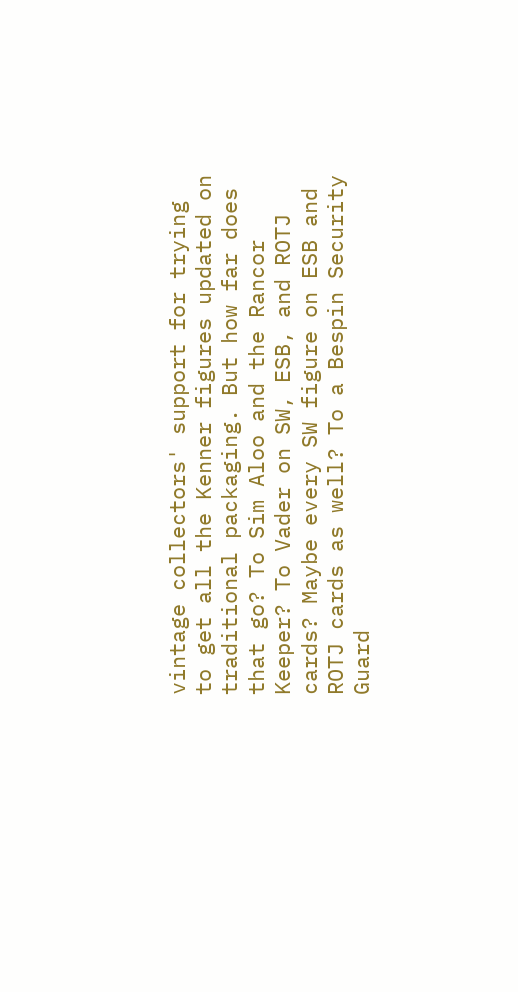vintage collectors' support for trying to get all the Kenner figures updated on traditional packaging. But how far does that go? To Sim Aloo and the Rancor Keeper? To Vader on SW, ESB, and ROTJ cards? Maybe every SW figure on ESB and ROTJ cards as well? To a Bespin Security Guard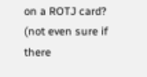on a ROTJ card? (not even sure if there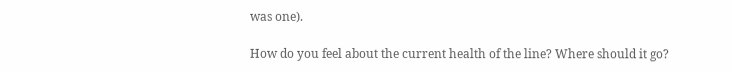was one).

How do you feel about the current health of the line? Where should it go?